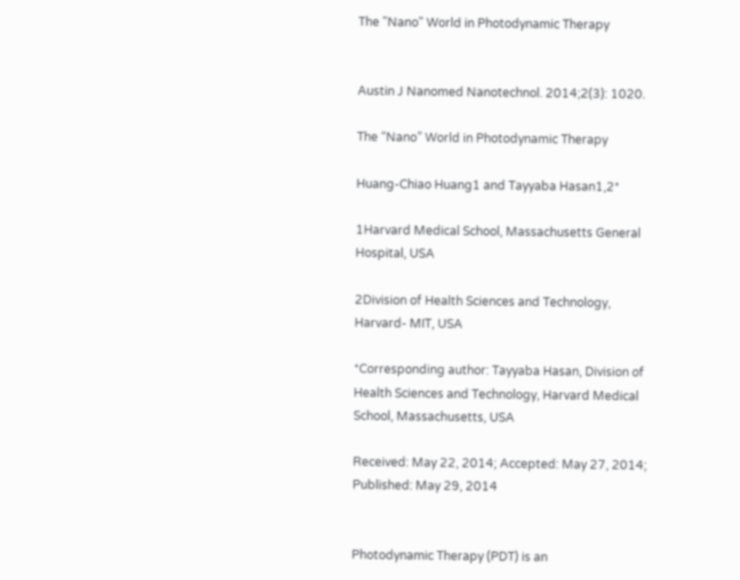The "Nano" World in Photodynamic Therapy


Austin J Nanomed Nanotechnol. 2014;2(3): 1020.

The “Nano” World in Photodynamic Therapy

Huang-Chiao Huang1 and Tayyaba Hasan1,2*

1Harvard Medical School, Massachusetts General Hospital, USA

2Division of Health Sciences and Technology, Harvard- MIT, USA

*Corresponding author: Tayyaba Hasan, Division of Health Sciences and Technology, Harvard Medical School, Massachusetts, USA

Received: May 22, 2014; Accepted: May 27, 2014; Published: May 29, 2014


Photodynamic Therapy (PDT) is an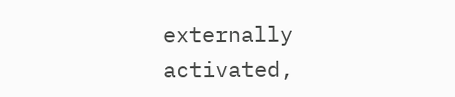externally activated,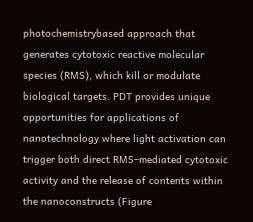photochemistrybased approach that generates cytotoxic reactive molecular species (RMS), which kill or modulate biological targets. PDT provides unique opportunities for applications of nanotechnology where light activation can trigger both direct RMS–mediated cytotoxic activity and the release of contents within the nanoconstructs (Figure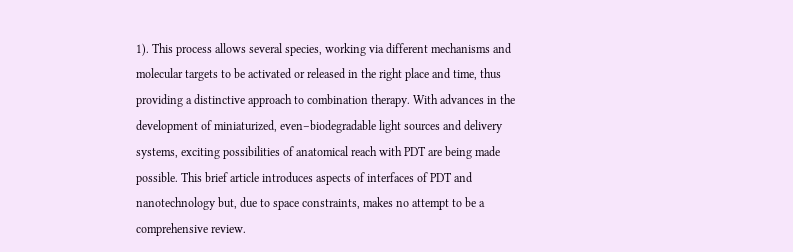1). This process allows several species, working via different mechanisms and molecular targets to be activated or released in the right place and time, thus providing a distinctive approach to combination therapy. With advances in the development of miniaturized, even–biodegradable light sources and delivery systems, exciting possibilities of anatomical reach with PDT are being made possible. This brief article introduces aspects of interfaces of PDT and nanotechnology but, due to space constraints, makes no attempt to be a comprehensive review.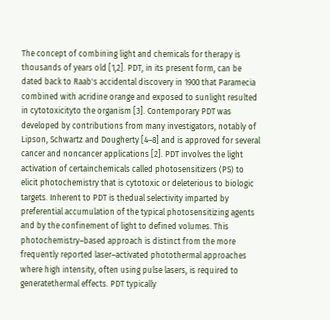The concept of combining light and chemicals for therapy is thousands of years old [1,2]. PDT, in its present form, can be dated back to Raab's accidental discovery in 1900 that Paramecia combined with acridine orange and exposed to sunlight resulted in cytotoxicityto the organism [3]. Contemporary PDT was developed by contributions from many investigators, notably of Lipson, Schwartz and Dougherty [4–8] and is approved for several cancer and noncancer applications [2]. PDT involves the light activation of certainchemicals called photosensitizers (PS) to elicit photochemistry that is cytotoxic or deleterious to biologic targets. Inherent to PDT is thedual selectivity imparted by preferential accumulation of the typical photosensitizing agents and by the confinement of light to defined volumes. This photochemistry–based approach is distinct from the more frequently reported laser–activated photothermal approaches where high intensity, often using pulse lasers, is required to generatethermal effects. PDT typically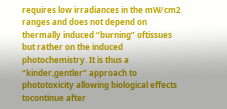requires low irradiances in the mW⁄ cm2 ranges and does not depend on thermally induced “burning” oftissues but rather on the induced photochemistry. It is thus a “kinder,gentler” approach to phototoxicity allowing biological effects tocontinue after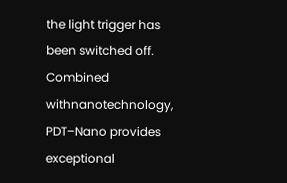the light trigger has been switched off. Combined withnanotechnology, PDT–Nano provides exceptional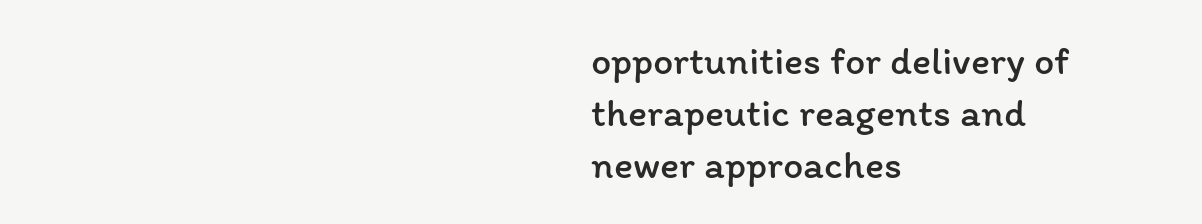opportunities for delivery of therapeutic reagents and newer approaches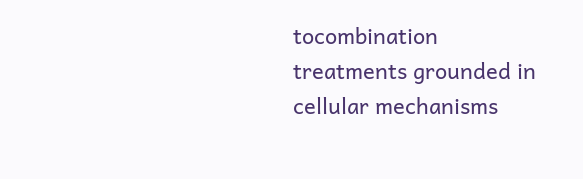tocombination treatments grounded in cellular mechanisms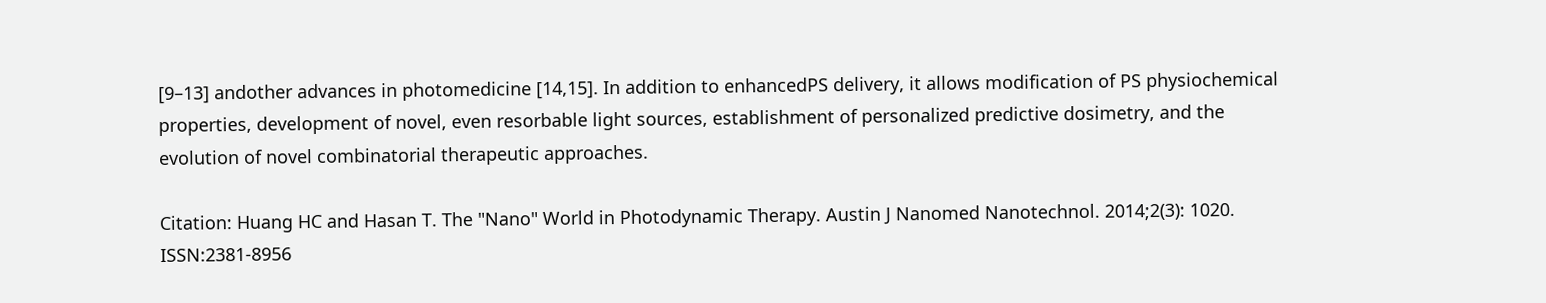[9–13] andother advances in photomedicine [14,15]. In addition to enhancedPS delivery, it allows modification of PS physiochemical properties, development of novel, even resorbable light sources, establishment of personalized predictive dosimetry, and the evolution of novel combinatorial therapeutic approaches.

Citation: Huang HC and Hasan T. The "Nano" World in Photodynamic Therapy. Austin J Nanomed Nanotechnol. 2014;2(3): 1020. ISSN:2381-8956